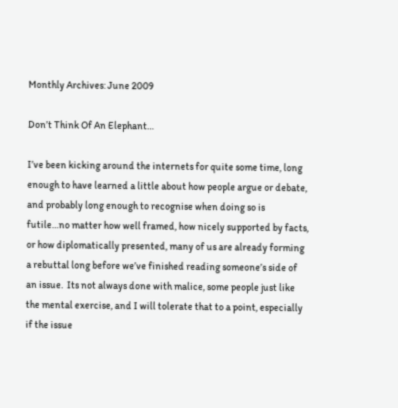Monthly Archives: June 2009

Don’t Think Of An Elephant…

I’ve been kicking around the internets for quite some time, long enough to have learned a little about how people argue or debate, and probably long enough to recognise when doing so is futile…no matter how well framed, how nicely supported by facts, or how diplomatically presented, many of us are already forming a rebuttal long before we’ve finished reading someone’s side of an issue.  Its not always done with malice, some people just like the mental exercise, and I will tolerate that to a point, especially if the issue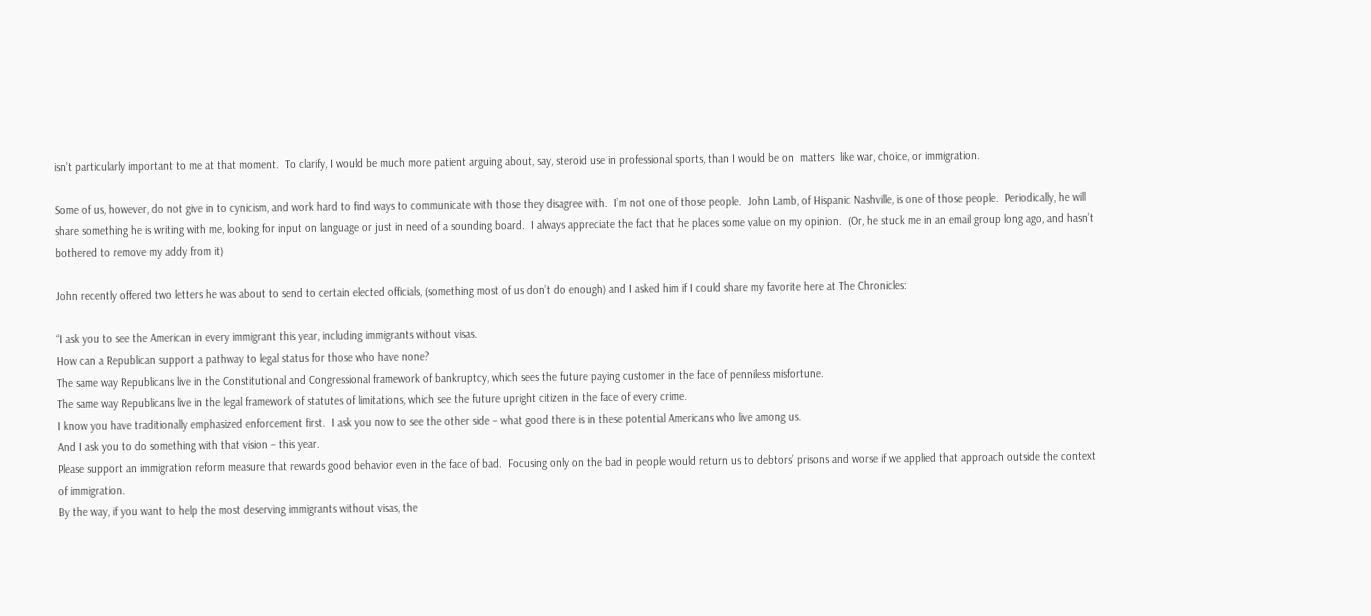isn’t particularly important to me at that moment.  To clarify, I would be much more patient arguing about, say, steroid use in professional sports, than I would be on  matters  like war, choice, or immigration.

Some of us, however, do not give in to cynicism, and work hard to find ways to communicate with those they disagree with.  I’m not one of those people.  John Lamb, of Hispanic Nashville, is one of those people.  Periodically, he will share something he is writing with me, looking for input on language or just in need of a sounding board.  I always appreciate the fact that he places some value on my opinion.  (Or, he stuck me in an email group long ago, and hasn’t bothered to remove my addy from it)

John recently offered two letters he was about to send to certain elected officials, (something most of us don’t do enough) and I asked him if I could share my favorite here at The Chronicles:

“I ask you to see the American in every immigrant this year, including immigrants without visas.
How can a Republican support a pathway to legal status for those who have none?
The same way Republicans live in the Constitutional and Congressional framework of bankruptcy, which sees the future paying customer in the face of penniless misfortune.
The same way Republicans live in the legal framework of statutes of limitations, which see the future upright citizen in the face of every crime.
I know you have traditionally emphasized enforcement first.  I ask you now to see the other side – what good there is in these potential Americans who live among us.
And I ask you to do something with that vision – this year.
Please support an immigration reform measure that rewards good behavior even in the face of bad.  Focusing only on the bad in people would return us to debtors’ prisons and worse if we applied that approach outside the context of immigration.
By the way, if you want to help the most deserving immigrants without visas, the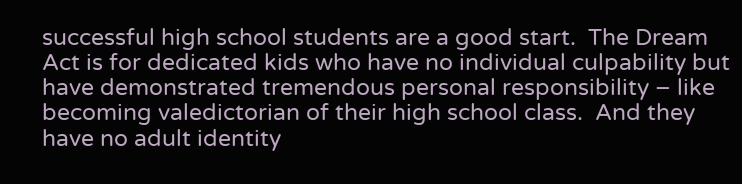successful high school students are a good start.  The Dream Act is for dedicated kids who have no individual culpability but have demonstrated tremendous personal responsibility – like becoming valedictorian of their high school class.  And they have no adult identity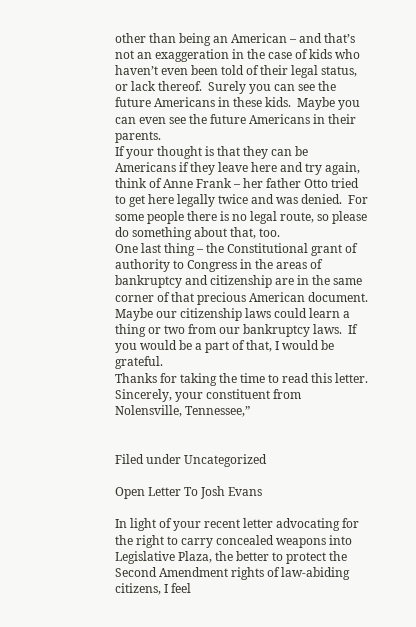other than being an American – and that’s not an exaggeration in the case of kids who haven’t even been told of their legal status, or lack thereof.  Surely you can see the future Americans in these kids.  Maybe you can even see the future Americans in their parents.
If your thought is that they can be Americans if they leave here and try again, think of Anne Frank – her father Otto tried to get here legally twice and was denied.  For some people there is no legal route, so please do something about that, too.
One last thing – the Constitutional grant of authority to Congress in the areas of bankruptcy and citizenship are in the same corner of that precious American document.  Maybe our citizenship laws could learn a thing or two from our bankruptcy laws.  If you would be a part of that, I would be grateful.
Thanks for taking the time to read this letter.
Sincerely, your constituent from Nolensville, Tennessee,”


Filed under Uncategorized

Open Letter To Josh Evans

In light of your recent letter advocating for the right to carry concealed weapons into Legislative Plaza, the better to protect the Second Amendment rights of law-abiding citizens, I feel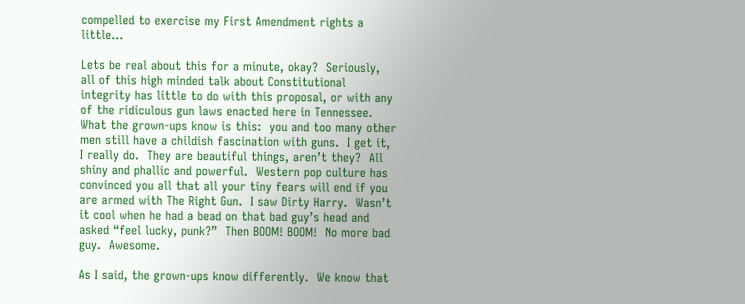compelled to exercise my First Amendment rights a little…

Lets be real about this for a minute, okay?  Seriously, all of this high minded talk about Constitutional integrity has little to do with this proposal, or with any of the ridiculous gun laws enacted here in Tennessee.  What the grown-ups know is this:  you and too many other men still have a childish fascination with guns.  I get it, I really do.  They are beautiful things, aren’t they?  All shiny and phallic and powerful.  Western pop culture has convinced you all that all your tiny fears will end if you are armed with The Right Gun.  I saw Dirty Harry.  Wasn’t it cool when he had a bead on that bad guy’s head and asked “feel lucky, punk?”  Then BOOM! BOOM!  No more bad guy.  Awesome.

As I said, the grown-ups know differently.  We know that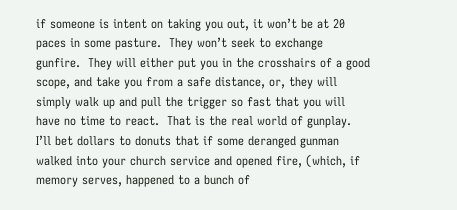if someone is intent on taking you out, it won’t be at 20 paces in some pasture.  They won’t seek to exchange gunfire.  They will either put you in the crosshairs of a good scope, and take you from a safe distance, or, they will simply walk up and pull the trigger so fast that you will have no time to react.  That is the real world of gunplay.  I’ll bet dollars to donuts that if some deranged gunman walked into your church service and opened fire, (which, if memory serves, happened to a bunch of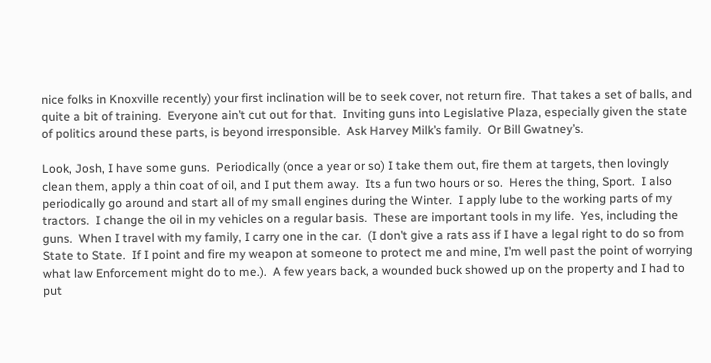nice folks in Knoxville recently) your first inclination will be to seek cover, not return fire.  That takes a set of balls, and quite a bit of training.  Everyone ain’t cut out for that.  Inviting guns into Legislative Plaza, especially given the state of politics around these parts, is beyond irresponsible.  Ask Harvey Milk’s family.  Or Bill Gwatney’s.

Look, Josh, I have some guns.  Periodically (once a year or so) I take them out, fire them at targets, then lovingly clean them, apply a thin coat of oil, and I put them away.  Its a fun two hours or so.  Heres the thing, Sport.  I also periodically go around and start all of my small engines during the Winter.  I apply lube to the working parts of my tractors.  I change the oil in my vehicles on a regular basis.  These are important tools in my life.  Yes, including the guns.  When I travel with my family, I carry one in the car.  (I don’t give a rats ass if I have a legal right to do so from State to State.  If I point and fire my weapon at someone to protect me and mine, I’m well past the point of worrying what law Enforcement might do to me.).  A few years back, a wounded buck showed up on the property and I had to put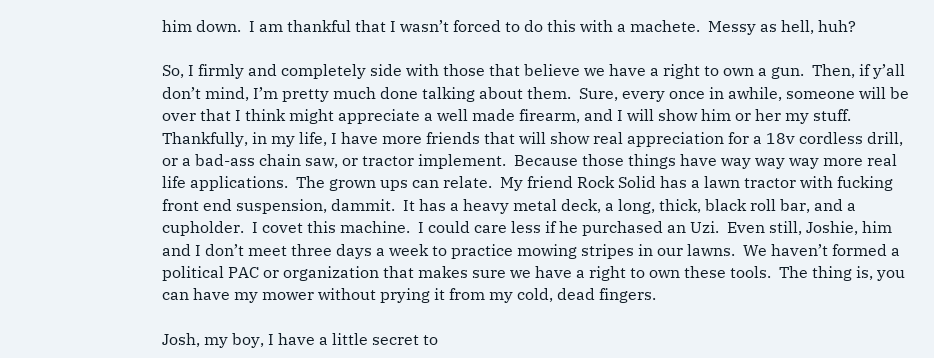him down.  I am thankful that I wasn’t forced to do this with a machete.  Messy as hell, huh?

So, I firmly and completely side with those that believe we have a right to own a gun.  Then, if y’all don’t mind, I’m pretty much done talking about them.  Sure, every once in awhile, someone will be over that I think might appreciate a well made firearm, and I will show him or her my stuff.  Thankfully, in my life, I have more friends that will show real appreciation for a 18v cordless drill, or a bad-ass chain saw, or tractor implement.  Because those things have way way way more real life applications.  The grown ups can relate.  My friend Rock Solid has a lawn tractor with fucking front end suspension, dammit.  It has a heavy metal deck, a long, thick, black roll bar, and a cupholder.  I covet this machine.  I could care less if he purchased an Uzi.  Even still, Joshie, him and I don’t meet three days a week to practice mowing stripes in our lawns.  We haven’t formed a political PAC or organization that makes sure we have a right to own these tools.  The thing is, you can have my mower without prying it from my cold, dead fingers.

Josh, my boy, I have a little secret to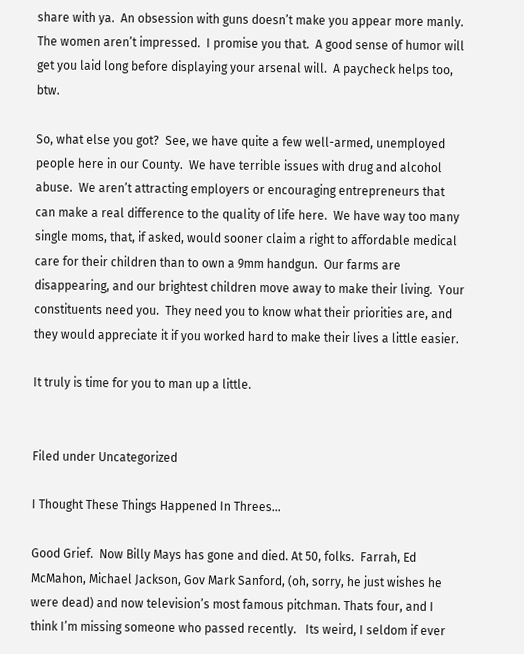share with ya.  An obsession with guns doesn’t make you appear more manly.  The women aren’t impressed.  I promise you that.  A good sense of humor will get you laid long before displaying your arsenal will.  A paycheck helps too, btw.

So, what else you got?  See, we have quite a few well-armed, unemployed people here in our County.  We have terrible issues with drug and alcohol abuse.  We aren’t attracting employers or encouraging entrepreneurs that can make a real difference to the quality of life here.  We have way too many single moms, that, if asked, would sooner claim a right to affordable medical care for their children than to own a 9mm handgun.  Our farms are disappearing, and our brightest children move away to make their living.  Your constituents need you.  They need you to know what their priorities are, and they would appreciate it if you worked hard to make their lives a little easier.

It truly is time for you to man up a little.


Filed under Uncategorized

I Thought These Things Happened In Threes…

Good Grief.  Now Billy Mays has gone and died. At 50, folks.  Farrah, Ed McMahon, Michael Jackson, Gov Mark Sanford, (oh, sorry, he just wishes he were dead) and now television’s most famous pitchman. Thats four, and I think I’m missing someone who passed recently.   Its weird, I seldom if ever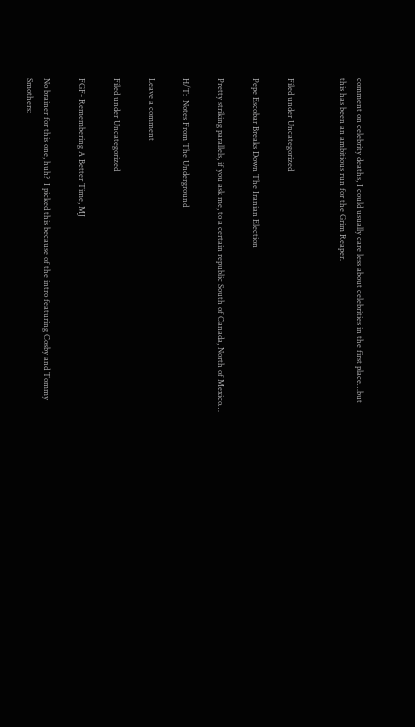comment on celebrity deaths, I could usually care less about celebrities in the first place…but this has been an ambitious run for the Grim Reaper.


Filed under Uncategorized

Pepe Escobar Breaks Down The Iranian Election

Pretty striking parallels, if you ask me, to a certain republic South of Canada, North of Mexico…

H/T:  Notes From The Underground

Leave a comment

Filed under Uncategorized

FGF- Remembering A Better Time, MJ

No brainer for this one, huh?  I picked this because of the intro featuring Cosby and Tommy Smothers: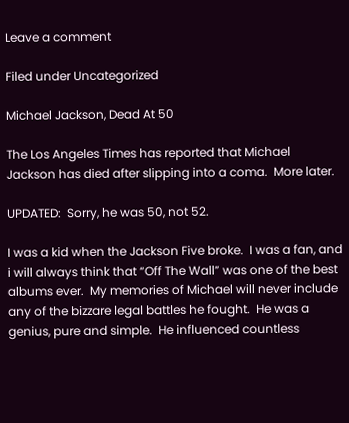Leave a comment

Filed under Uncategorized

Michael Jackson, Dead At 50

The Los Angeles Times has reported that Michael Jackson has died after slipping into a coma.  More later.

UPDATED:  Sorry, he was 50, not 52.

I was a kid when the Jackson Five broke.  I was a fan, and i will always think that “Off The Wall” was one of the best albums ever.  My memories of Michael will never include any of the bizzare legal battles he fought.  He was a genius, pure and simple.  He influenced countless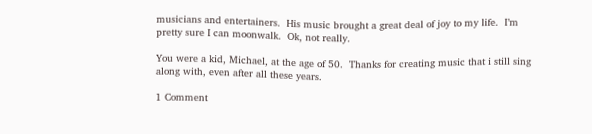musicians and entertainers.  His music brought a great deal of joy to my life.  I’m pretty sure I can moonwalk.  Ok, not really.

You were a kid, Michael, at the age of 50.  Thanks for creating music that i still sing along with, even after all these years.

1 Comment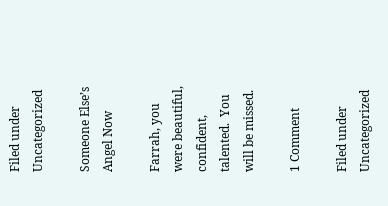Filed under Uncategorized

Someone Else’s Angel Now

Farrah, you were beautiful, confident, talented.  You will be missed.

1 Comment

Filed under Uncategorized